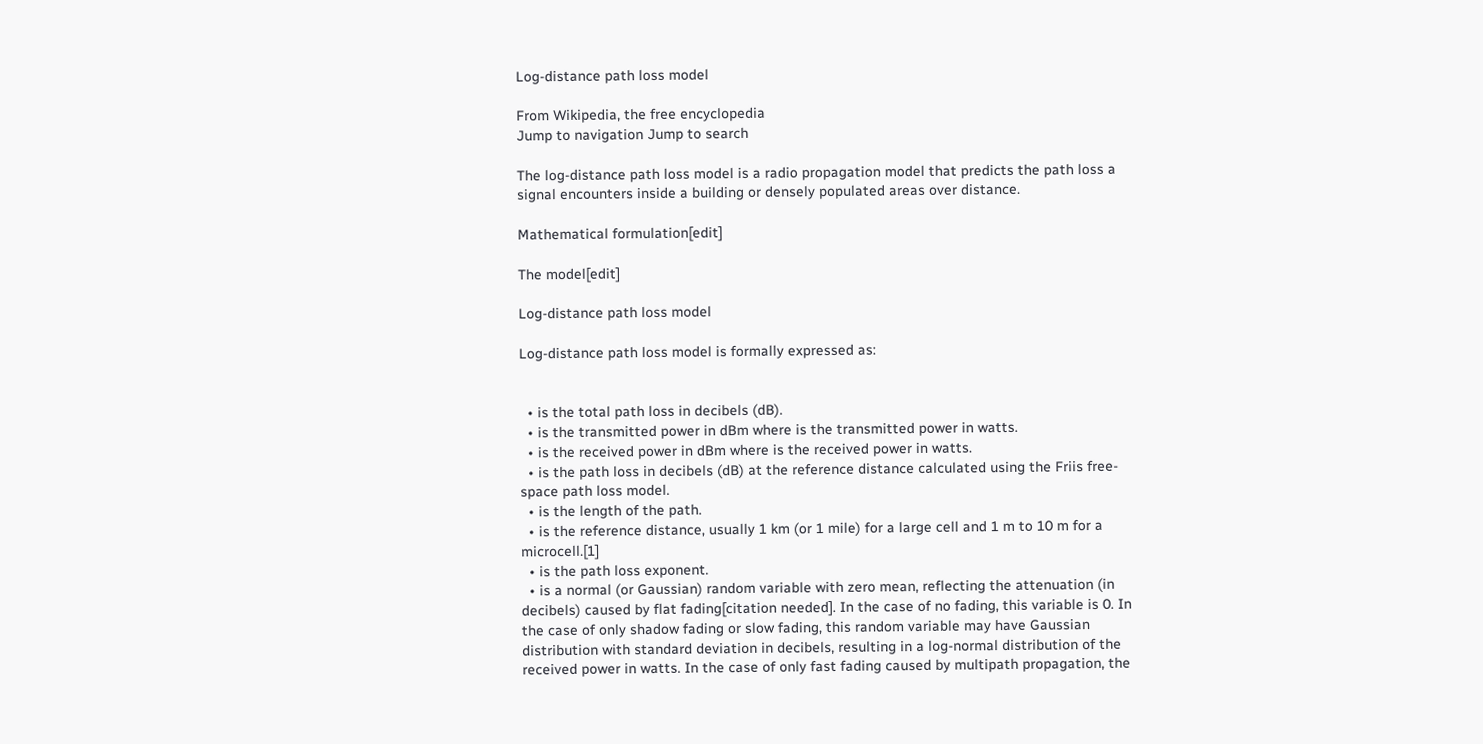Log-distance path loss model

From Wikipedia, the free encyclopedia
Jump to navigation Jump to search

The log-distance path loss model is a radio propagation model that predicts the path loss a signal encounters inside a building or densely populated areas over distance.

Mathematical formulation[edit]

The model[edit]

Log-distance path loss model

Log-distance path loss model is formally expressed as:


  • is the total path loss in decibels (dB).
  • is the transmitted power in dBm where is the transmitted power in watts.
  • is the received power in dBm where is the received power in watts.
  • is the path loss in decibels (dB) at the reference distance calculated using the Friis free-space path loss model.
  • is the length of the path.
  • is the reference distance, usually 1 km (or 1 mile) for a large cell and 1 m to 10 m for a microcell.[1]
  • is the path loss exponent.
  • is a normal (or Gaussian) random variable with zero mean, reflecting the attenuation (in decibels) caused by flat fading[citation needed]. In the case of no fading, this variable is 0. In the case of only shadow fading or slow fading, this random variable may have Gaussian distribution with standard deviation in decibels, resulting in a log-normal distribution of the received power in watts. In the case of only fast fading caused by multipath propagation, the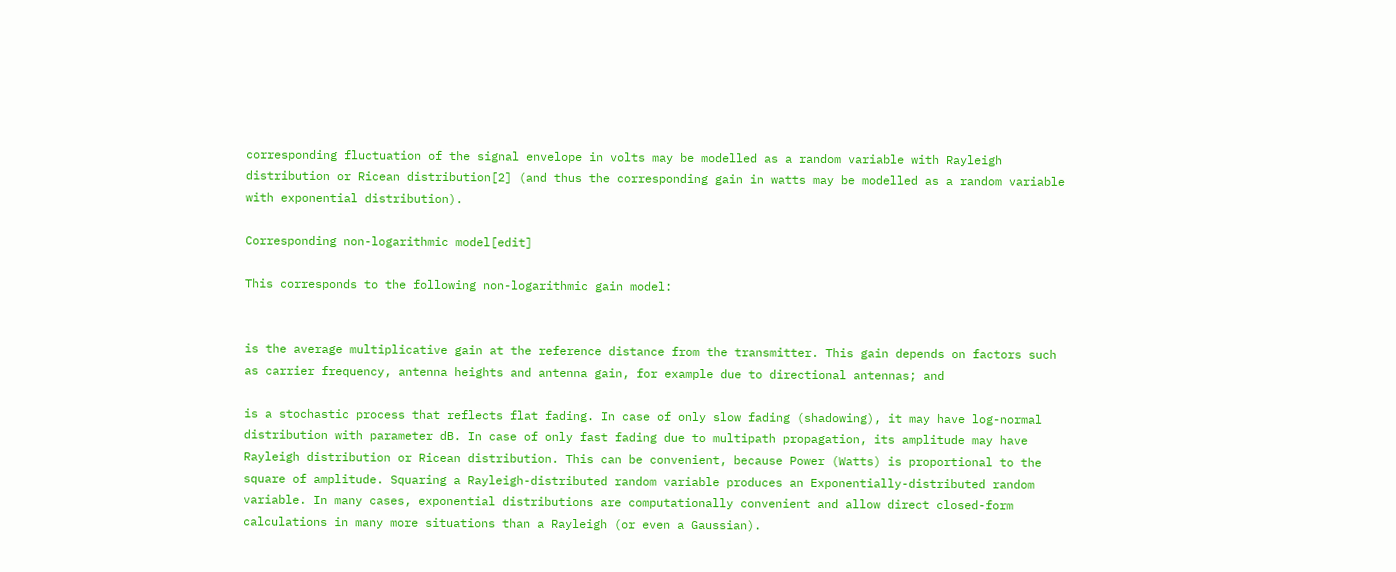corresponding fluctuation of the signal envelope in volts may be modelled as a random variable with Rayleigh distribution or Ricean distribution[2] (and thus the corresponding gain in watts may be modelled as a random variable with exponential distribution).

Corresponding non-logarithmic model[edit]

This corresponds to the following non-logarithmic gain model:


is the average multiplicative gain at the reference distance from the transmitter. This gain depends on factors such as carrier frequency, antenna heights and antenna gain, for example due to directional antennas; and

is a stochastic process that reflects flat fading. In case of only slow fading (shadowing), it may have log-normal distribution with parameter dB. In case of only fast fading due to multipath propagation, its amplitude may have Rayleigh distribution or Ricean distribution. This can be convenient, because Power (Watts) is proportional to the square of amplitude. Squaring a Rayleigh-distributed random variable produces an Exponentially-distributed random variable. In many cases, exponential distributions are computationally convenient and allow direct closed-form calculations in many more situations than a Rayleigh (or even a Gaussian).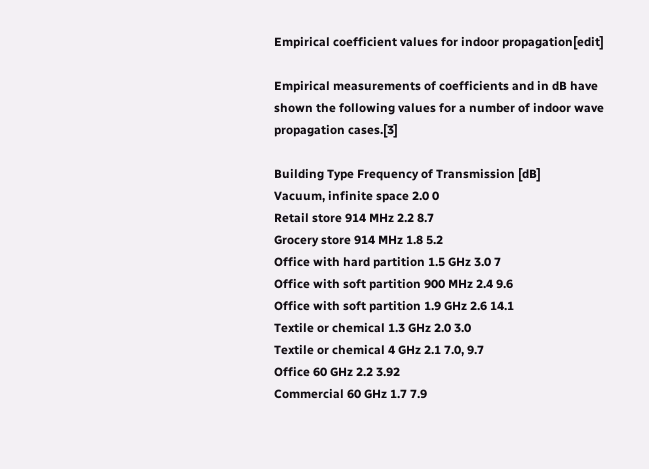Empirical coefficient values for indoor propagation[edit]

Empirical measurements of coefficients and in dB have shown the following values for a number of indoor wave propagation cases.[3]

Building Type Frequency of Transmission [dB]
Vacuum, infinite space 2.0 0
Retail store 914 MHz 2.2 8.7
Grocery store 914 MHz 1.8 5.2
Office with hard partition 1.5 GHz 3.0 7
Office with soft partition 900 MHz 2.4 9.6
Office with soft partition 1.9 GHz 2.6 14.1
Textile or chemical 1.3 GHz 2.0 3.0
Textile or chemical 4 GHz 2.1 7.0, 9.7
Office 60 GHz 2.2 3.92
Commercial 60 GHz 1.7 7.9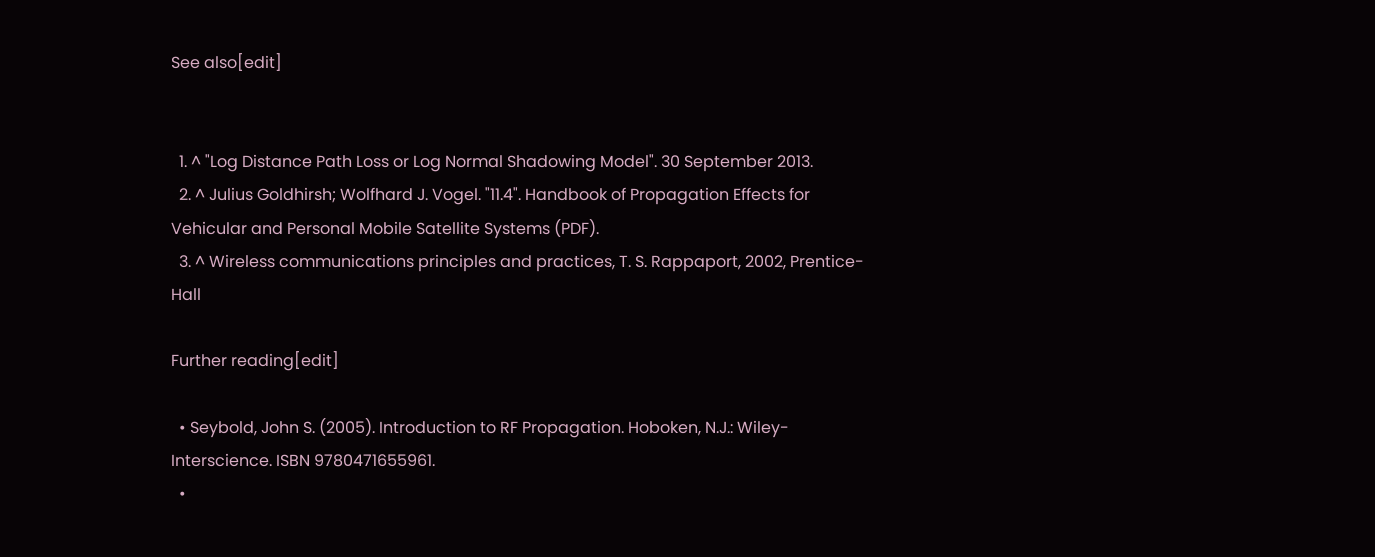See also[edit]


  1. ^ "Log Distance Path Loss or Log Normal Shadowing Model". 30 September 2013.
  2. ^ Julius Goldhirsh; Wolfhard J. Vogel. "11.4". Handbook of Propagation Effects for Vehicular and Personal Mobile Satellite Systems (PDF).
  3. ^ Wireless communications principles and practices, T. S. Rappaport, 2002, Prentice-Hall

Further reading[edit]

  • Seybold, John S. (2005). Introduction to RF Propagation. Hoboken, N.J.: Wiley-Interscience. ISBN 9780471655961.
  •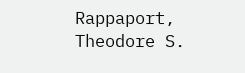Rappaport, Theodore S.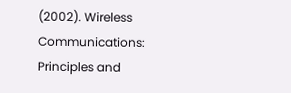(2002). Wireless Communications: Principles and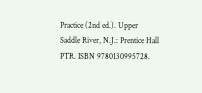Practice (2nd ed.). Upper Saddle River, N.J.: Prentice Hall PTR. ISBN 9780130995728.